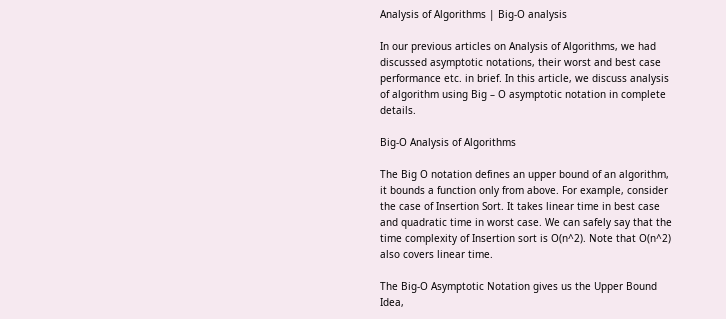Analysis of Algorithms | Big-O analysis

In our previous articles on Analysis of Algorithms, we had discussed asymptotic notations, their worst and best case performance etc. in brief. In this article, we discuss analysis of algorithm using Big – O asymptotic notation in complete details.

Big-O Analysis of Algorithms

The Big O notation defines an upper bound of an algorithm, it bounds a function only from above. For example, consider the case of Insertion Sort. It takes linear time in best case and quadratic time in worst case. We can safely say that the time complexity of Insertion sort is O(n^2). Note that O(n^2) also covers linear time.

The Big-O Asymptotic Notation gives us the Upper Bound Idea,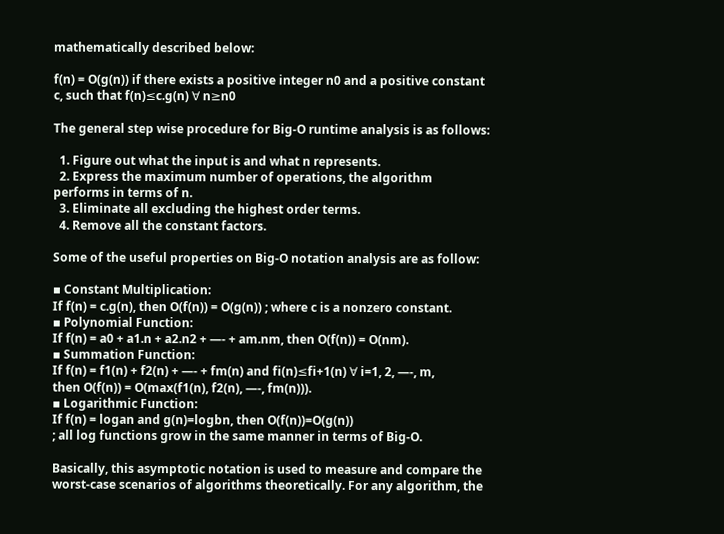mathematically described below:

f(n) = O(g(n)) if there exists a positive integer n0 and a positive constant c, such that f(n)≤c.g(n) ∀ n≥n0

The general step wise procedure for Big-O runtime analysis is as follows:

  1. Figure out what the input is and what n represents.
  2. Express the maximum number of operations, the algorithm performs in terms of n.
  3. Eliminate all excluding the highest order terms.
  4. Remove all the constant factors.

Some of the useful properties on Big-O notation analysis are as follow:

▪ Constant Multiplication:
If f(n) = c.g(n), then O(f(n)) = O(g(n)) ; where c is a nonzero constant.
▪ Polynomial Function:
If f(n) = a0 + a1.n + a2.n2 + —- + am.nm, then O(f(n)) = O(nm).
▪ Summation Function:
If f(n) = f1(n) + f2(n) + —- + fm(n) and fi(n)≤fi+1(n) ∀ i=1, 2, —-, m,
then O(f(n)) = O(max(f1(n), f2(n), —-, fm(n))).
▪ Logarithmic Function:
If f(n) = logan and g(n)=logbn, then O(f(n))=O(g(n))
; all log functions grow in the same manner in terms of Big-O.

Basically, this asymptotic notation is used to measure and compare the worst-case scenarios of algorithms theoretically. For any algorithm, the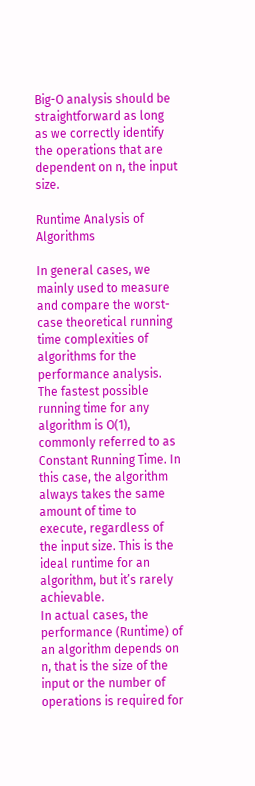Big-O analysis should be straightforward as long as we correctly identify the operations that are dependent on n, the input size.

Runtime Analysis of Algorithms

In general cases, we mainly used to measure and compare the worst-case theoretical running time complexities of algorithms for the performance analysis.
The fastest possible running time for any algorithm is O(1), commonly referred to as Constant Running Time. In this case, the algorithm always takes the same amount of time to execute, regardless of the input size. This is the ideal runtime for an algorithm, but it’s rarely achievable.
In actual cases, the performance (Runtime) of an algorithm depends on n, that is the size of the input or the number of operations is required for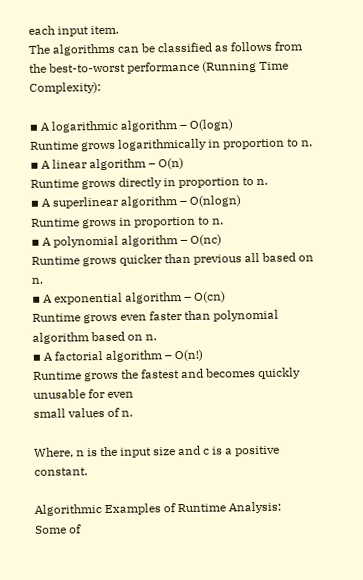each input item.
The algorithms can be classified as follows from the best-to-worst performance (Running Time Complexity):

▪ A logarithmic algorithm – O(logn)
Runtime grows logarithmically in proportion to n.
▪ A linear algorithm – O(n)
Runtime grows directly in proportion to n.
▪ A superlinear algorithm – O(nlogn)
Runtime grows in proportion to n.
▪ A polynomial algorithm – O(nc)
Runtime grows quicker than previous all based on n.
▪ A exponential algorithm – O(cn)
Runtime grows even faster than polynomial algorithm based on n.
▪ A factorial algorithm – O(n!)
Runtime grows the fastest and becomes quickly unusable for even
small values of n.

Where, n is the input size and c is a positive constant.

Algorithmic Examples of Runtime Analysis:
Some of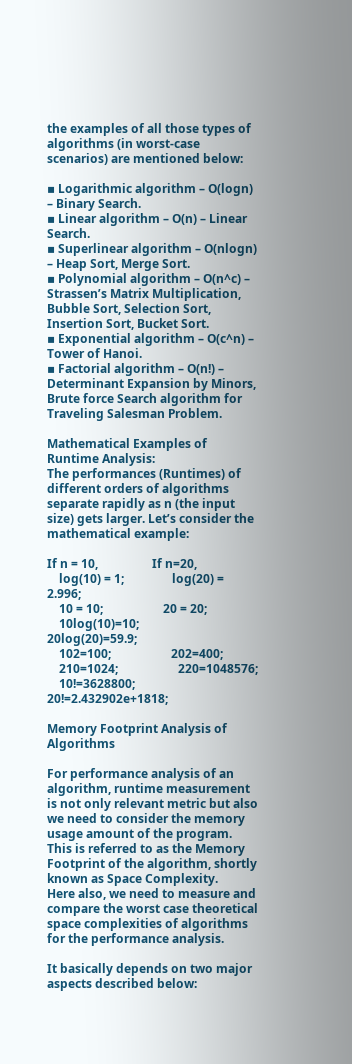the examples of all those types of algorithms (in worst-case scenarios) are mentioned below:

▪ Logarithmic algorithm – O(logn) – Binary Search.
▪ Linear algorithm – O(n) – Linear Search.
▪ Superlinear algorithm – O(nlogn) – Heap Sort, Merge Sort.
▪ Polynomial algorithm – O(n^c) – Strassen’s Matrix Multiplication, Bubble Sort, Selection Sort, Insertion Sort, Bucket Sort.
▪ Exponential algorithm – O(c^n) – Tower of Hanoi.
▪ Factorial algorithm – O(n!) – Determinant Expansion by Minors, Brute force Search algorithm for Traveling Salesman Problem.

Mathematical Examples of Runtime Analysis:
The performances (Runtimes) of different orders of algorithms separate rapidly as n (the input size) gets larger. Let’s consider the mathematical example:

If n = 10,                  If n=20,
    log(10) = 1;                log(20) = 2.996;
    10 = 10;                    20 = 20;
    10log(10)=10;               20log(20)=59.9;
    102=100;                    202=400;
    210=1024;                    220=1048576;
    10!=3628800;                20!=2.432902e+1818;

Memory Footprint Analysis of Algorithms

For performance analysis of an algorithm, runtime measurement is not only relevant metric but also we need to consider the memory usage amount of the program. This is referred to as the Memory Footprint of the algorithm, shortly known as Space Complexity.
Here also, we need to measure and compare the worst case theoretical space complexities of algorithms for the performance analysis.

It basically depends on two major aspects described below: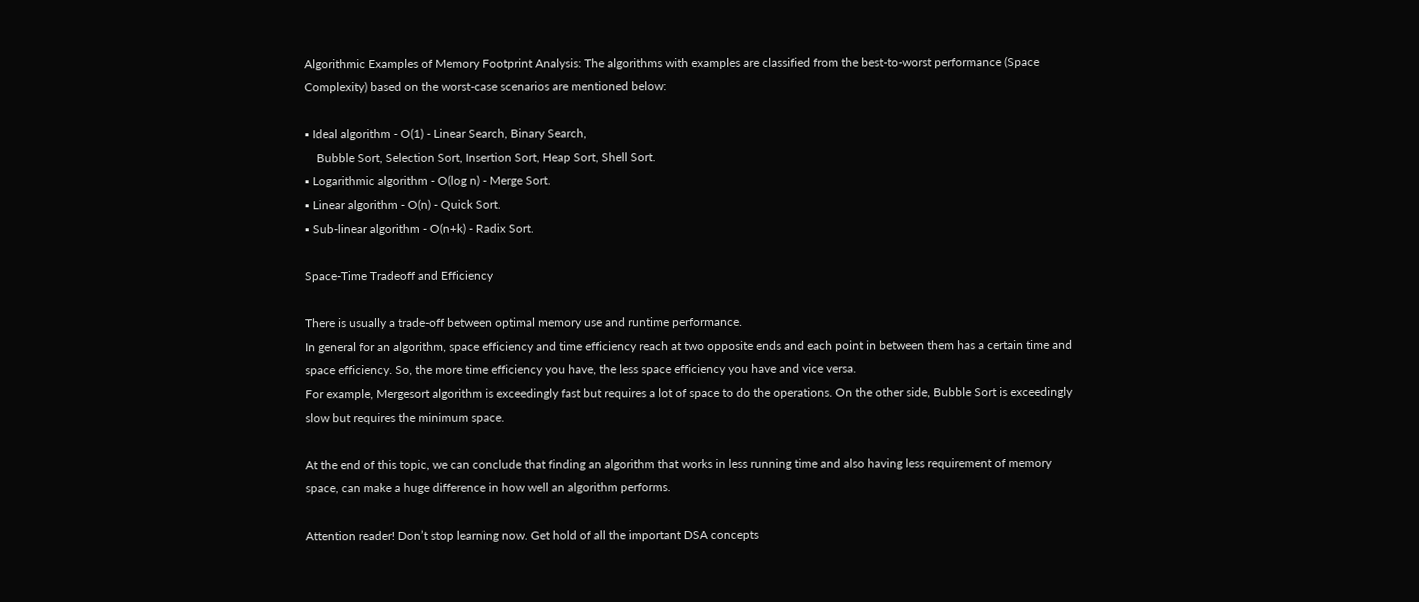Algorithmic Examples of Memory Footprint Analysis: The algorithms with examples are classified from the best-to-worst performance (Space Complexity) based on the worst-case scenarios are mentioned below:

▪ Ideal algorithm - O(1) - Linear Search, Binary Search,
    Bubble Sort, Selection Sort, Insertion Sort, Heap Sort, Shell Sort.
▪ Logarithmic algorithm - O(log n) - Merge Sort.
▪ Linear algorithm - O(n) - Quick Sort.
▪ Sub-linear algorithm - O(n+k) - Radix Sort.

Space-Time Tradeoff and Efficiency

There is usually a trade-off between optimal memory use and runtime performance.
In general for an algorithm, space efficiency and time efficiency reach at two opposite ends and each point in between them has a certain time and space efficiency. So, the more time efficiency you have, the less space efficiency you have and vice versa.
For example, Mergesort algorithm is exceedingly fast but requires a lot of space to do the operations. On the other side, Bubble Sort is exceedingly slow but requires the minimum space.

At the end of this topic, we can conclude that finding an algorithm that works in less running time and also having less requirement of memory space, can make a huge difference in how well an algorithm performs.

Attention reader! Don’t stop learning now. Get hold of all the important DSA concepts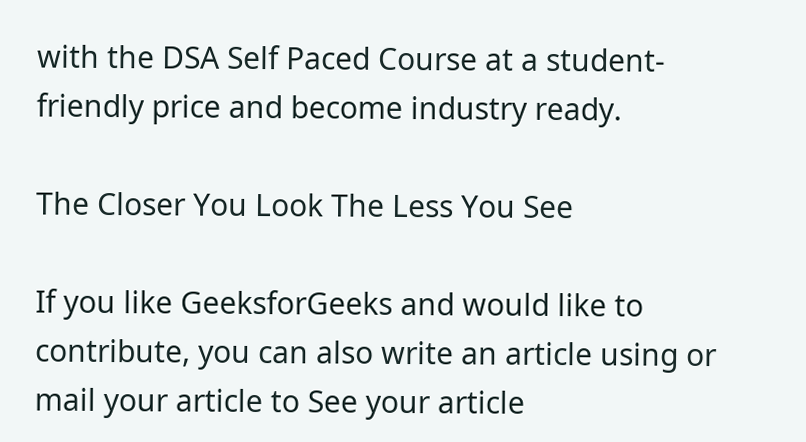with the DSA Self Paced Course at a student-friendly price and become industry ready.

The Closer You Look The Less You See

If you like GeeksforGeeks and would like to contribute, you can also write an article using or mail your article to See your article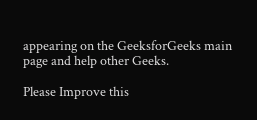appearing on the GeeksforGeeks main page and help other Geeks.

Please Improve this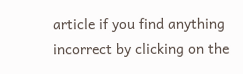article if you find anything incorrect by clicking on the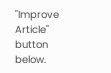"Improve Article" button below.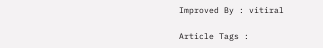Improved By : vitiral

Article Tags :